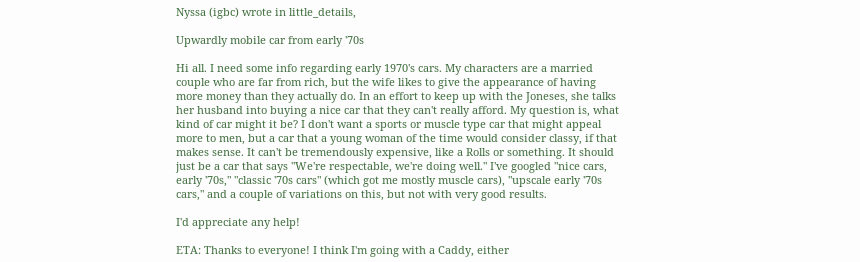Nyssa (igbc) wrote in little_details,

Upwardly mobile car from early '70s

Hi all. I need some info regarding early 1970's cars. My characters are a married couple who are far from rich, but the wife likes to give the appearance of having more money than they actually do. In an effort to keep up with the Joneses, she talks her husband into buying a nice car that they can't really afford. My question is, what kind of car might it be? I don't want a sports or muscle type car that might appeal more to men, but a car that a young woman of the time would consider classy, if that makes sense. It can't be tremendously expensive, like a Rolls or something. It should just be a car that says "We're respectable, we're doing well." I've googled "nice cars, early '70s," "classic '70s cars" (which got me mostly muscle cars), "upscale early '70s cars," and a couple of variations on this, but not with very good results.

I'd appreciate any help!

ETA: Thanks to everyone! I think I'm going with a Caddy, either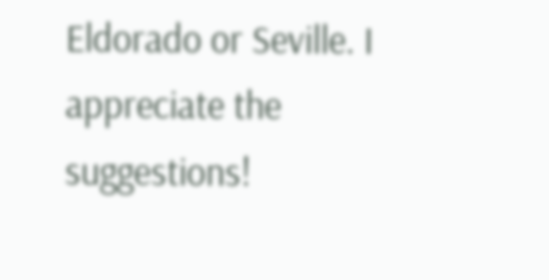Eldorado or Seville. I appreciate the suggestions!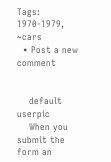Tags: 1970-1979, ~cars
  • Post a new comment


    default userpic
    When you submit the form an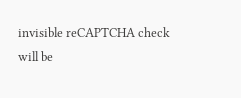invisible reCAPTCHA check will be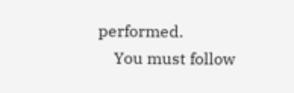performed.
    You must follow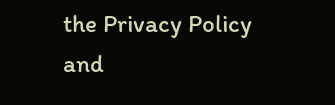the Privacy Policy and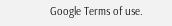Google Terms of use.